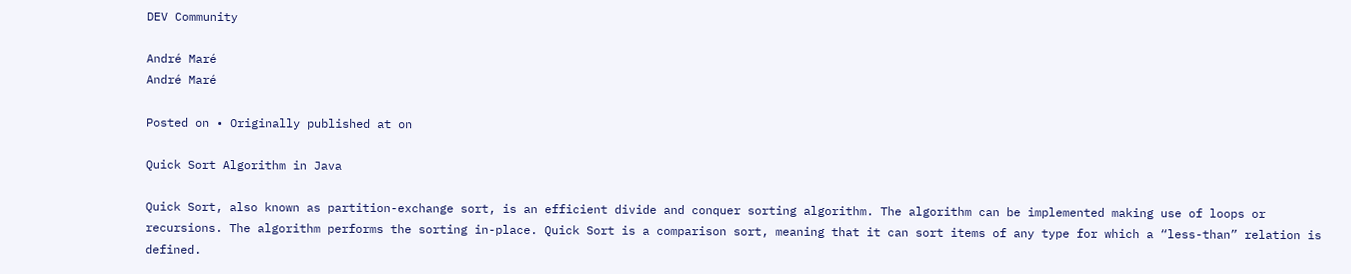DEV Community

André Maré
André Maré

Posted on • Originally published at on

Quick Sort Algorithm in Java

Quick Sort, also known as partition-exchange sort, is an efficient divide and conquer sorting algorithm. The algorithm can be implemented making use of loops or recursions. The algorithm performs the sorting in-place. Quick Sort is a comparison sort, meaning that it can sort items of any type for which a “less-than” relation is defined.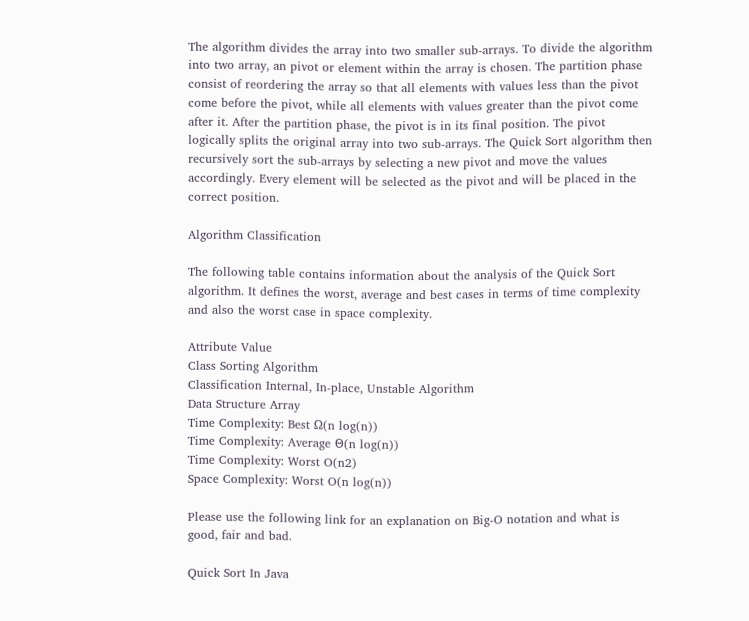The algorithm divides the array into two smaller sub-arrays. To divide the algorithm into two array, an pivot or element within the array is chosen. The partition phase consist of reordering the array so that all elements with values less than the pivot come before the pivot, while all elements with values greater than the pivot come after it. After the partition phase, the pivot is in its final position. The pivot logically splits the original array into two sub-arrays. The Quick Sort algorithm then recursively sort the sub-arrays by selecting a new pivot and move the values accordingly. Every element will be selected as the pivot and will be placed in the correct position.

Algorithm Classification

The following table contains information about the analysis of the Quick Sort algorithm. It defines the worst, average and best cases in terms of time complexity and also the worst case in space complexity.

Attribute Value
Class Sorting Algorithm
Classification Internal, In-place, Unstable Algorithm
Data Structure Array
Time Complexity: Best Ω(n log(n))
Time Complexity: Average Θ(n log(n))
Time Complexity: Worst O(n2)
Space Complexity: Worst O(n log(n))

Please use the following link for an explanation on Big-O notation and what is good, fair and bad.

Quick Sort In Java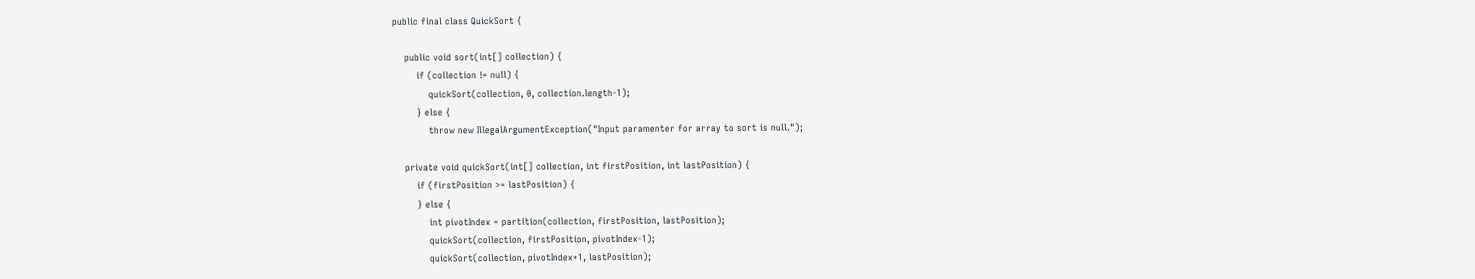public final class QuickSort {

    public void sort(int[] collection) {
        if (collection != null) {
            quickSort(collection, 0, collection.length-1);
        } else {
            throw new IllegalArgumentException("Input paramenter for array to sort is null.");

    private void quickSort(int[] collection, int firstPosition, int lastPosition) {
        if (firstPosition >= lastPosition) {
        } else {
            int pivotIndex = partition(collection, firstPosition, lastPosition);
            quickSort(collection, firstPosition, pivotIndex-1);
            quickSort(collection, pivotIndex+1, lastPosition);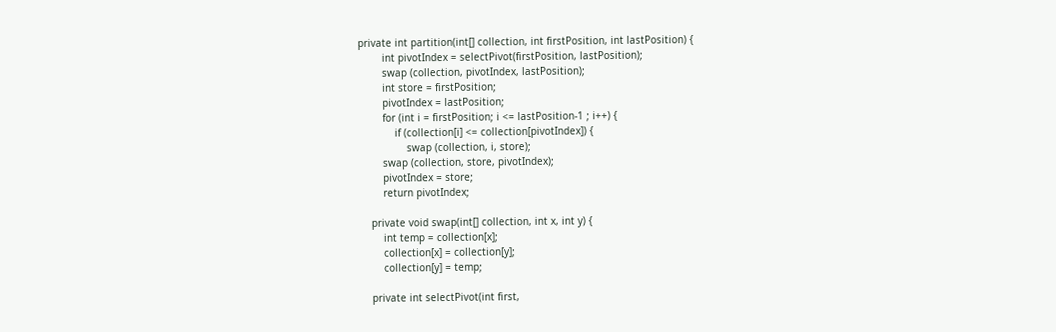private int partition(int[] collection, int firstPosition, int lastPosition) {
        int pivotIndex = selectPivot(firstPosition, lastPosition);
        swap (collection, pivotIndex, lastPosition);
        int store = firstPosition;
        pivotIndex = lastPosition;
        for (int i = firstPosition; i <= lastPosition-1 ; i++) {
            if (collection[i] <= collection[pivotIndex]) {
                swap (collection, i, store);
        swap (collection, store, pivotIndex);
        pivotIndex = store;
        return pivotIndex;

    private void swap(int[] collection, int x, int y) {
        int temp = collection[x];
        collection[x] = collection[y];
        collection[y] = temp;

    private int selectPivot(int first,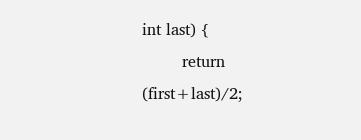int last) {
        return (first+last)/2;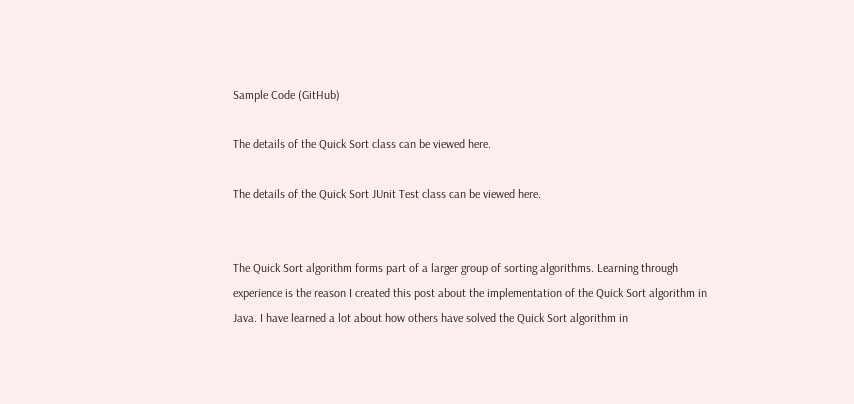Sample Code (GitHub)

The details of the Quick Sort class can be viewed here.

The details of the Quick Sort JUnit Test class can be viewed here.


The Quick Sort algorithm forms part of a larger group of sorting algorithms. Learning through experience is the reason I created this post about the implementation of the Quick Sort algorithm in Java. I have learned a lot about how others have solved the Quick Sort algorithm in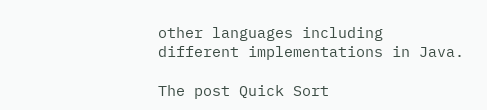other languages including different implementations in Java.

The post Quick Sort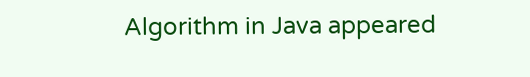Algorithm in Java appeared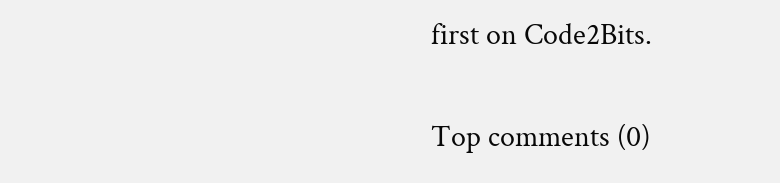first on Code2Bits.

Top comments (0)